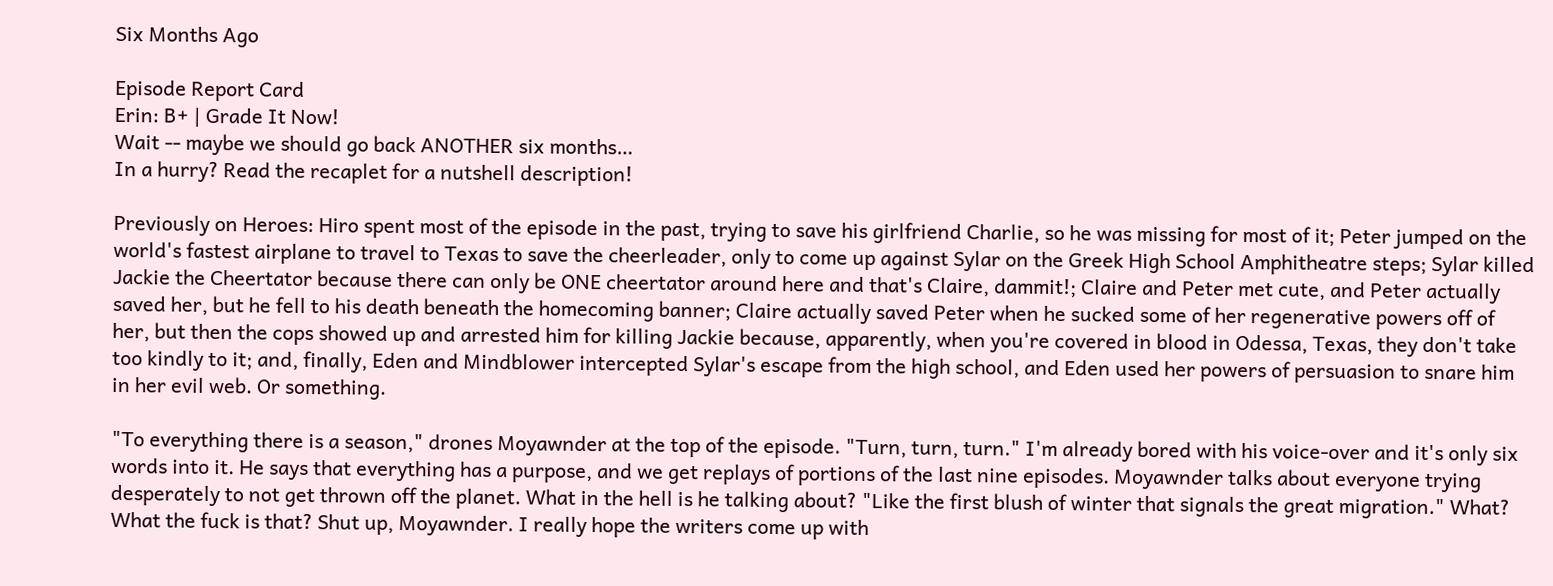Six Months Ago

Episode Report Card
Erin: B+ | Grade It Now!
Wait -- maybe we should go back ANOTHER six months…
In a hurry? Read the recaplet for a nutshell description!

Previously on Heroes: Hiro spent most of the episode in the past, trying to save his girlfriend Charlie, so he was missing for most of it; Peter jumped on the world's fastest airplane to travel to Texas to save the cheerleader, only to come up against Sylar on the Greek High School Amphitheatre steps; Sylar killed Jackie the Cheertator because there can only be ONE cheertator around here and that's Claire, dammit!; Claire and Peter met cute, and Peter actually saved her, but he fell to his death beneath the homecoming banner; Claire actually saved Peter when he sucked some of her regenerative powers off of her, but then the cops showed up and arrested him for killing Jackie because, apparently, when you're covered in blood in Odessa, Texas, they don't take too kindly to it; and, finally, Eden and Mindblower intercepted Sylar's escape from the high school, and Eden used her powers of persuasion to snare him in her evil web. Or something.

"To everything there is a season," drones Moyawnder at the top of the episode. "Turn, turn, turn." I'm already bored with his voice-over and it's only six words into it. He says that everything has a purpose, and we get replays of portions of the last nine episodes. Moyawnder talks about everyone trying desperately to not get thrown off the planet. What in the hell is he talking about? "Like the first blush of winter that signals the great migration." What? What the fuck is that? Shut up, Moyawnder. I really hope the writers come up with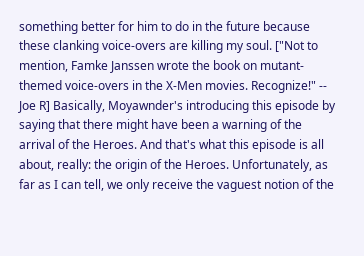something better for him to do in the future because these clanking voice-overs are killing my soul. ["Not to mention, Famke Janssen wrote the book on mutant-themed voice-overs in the X-Men movies. Recognize!" -- Joe R] Basically, Moyawnder's introducing this episode by saying that there might have been a warning of the arrival of the Heroes. And that's what this episode is all about, really: the origin of the Heroes. Unfortunately, as far as I can tell, we only receive the vaguest notion of the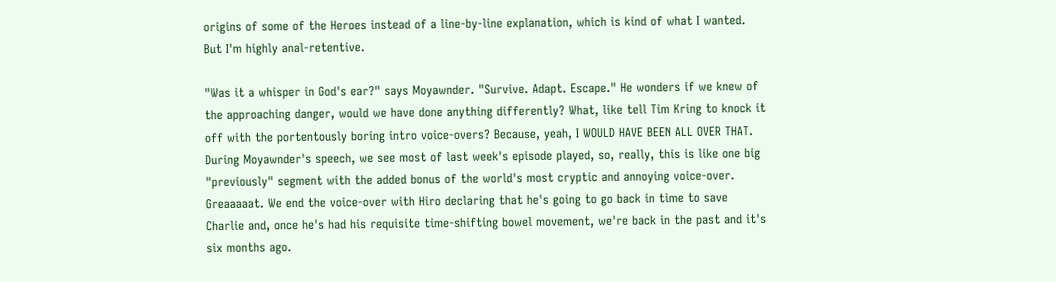origins of some of the Heroes instead of a line-by-line explanation, which is kind of what I wanted. But I'm highly anal-retentive.

"Was it a whisper in God's ear?" says Moyawnder. "Survive. Adapt. Escape." He wonders if we knew of the approaching danger, would we have done anything differently? What, like tell Tim Kring to knock it off with the portentously boring intro voice-overs? Because, yeah, I WOULD HAVE BEEN ALL OVER THAT. During Moyawnder's speech, we see most of last week's episode played, so, really, this is like one big "previously" segment with the added bonus of the world's most cryptic and annoying voice-over. Greaaaaat. We end the voice-over with Hiro declaring that he's going to go back in time to save Charlie and, once he's had his requisite time-shifting bowel movement, we're back in the past and it's six months ago.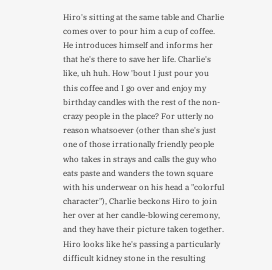Hiro's sitting at the same table and Charlie comes over to pour him a cup of coffee. He introduces himself and informs her that he's there to save her life. Charlie's like, uh huh. How 'bout I just pour you this coffee and I go over and enjoy my birthday candles with the rest of the non-crazy people in the place? For utterly no reason whatsoever (other than she's just one of those irrationally friendly people who takes in strays and calls the guy who eats paste and wanders the town square with his underwear on his head a "colorful character"), Charlie beckons Hiro to join her over at her candle-blowing ceremony, and they have their picture taken together. Hiro looks like he's passing a particularly difficult kidney stone in the resulting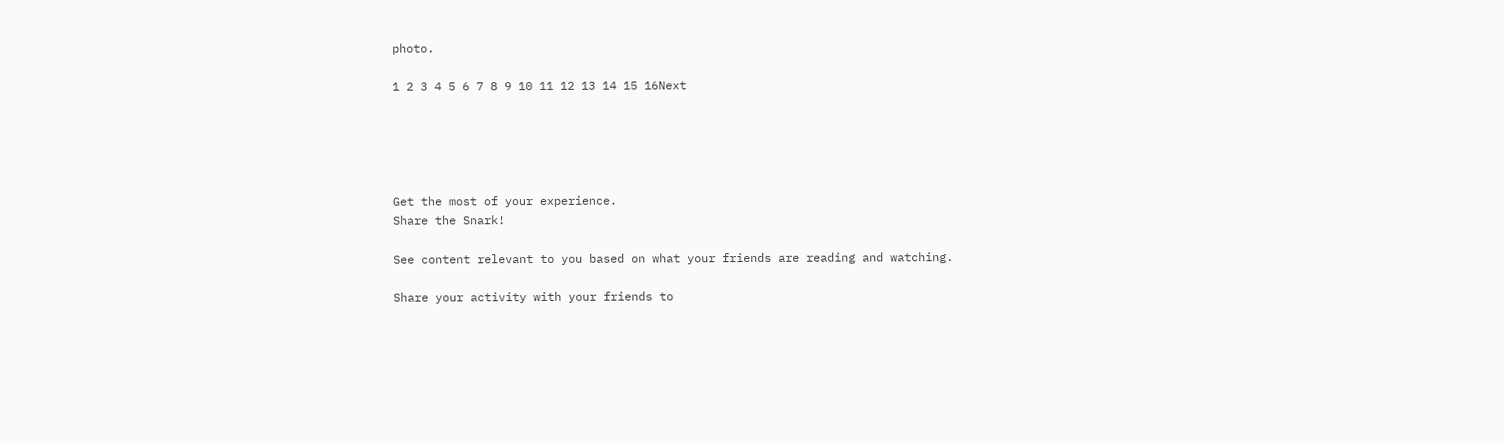photo.

1 2 3 4 5 6 7 8 9 10 11 12 13 14 15 16Next





Get the most of your experience.
Share the Snark!

See content relevant to you based on what your friends are reading and watching.

Share your activity with your friends to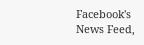Facebook's News Feed,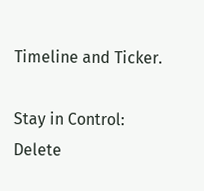Timeline and Ticker.

Stay in Control: Delete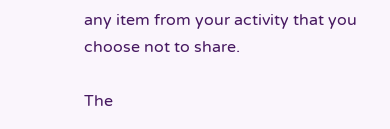any item from your activity that you choose not to share.

The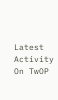Latest Activity On TwOP